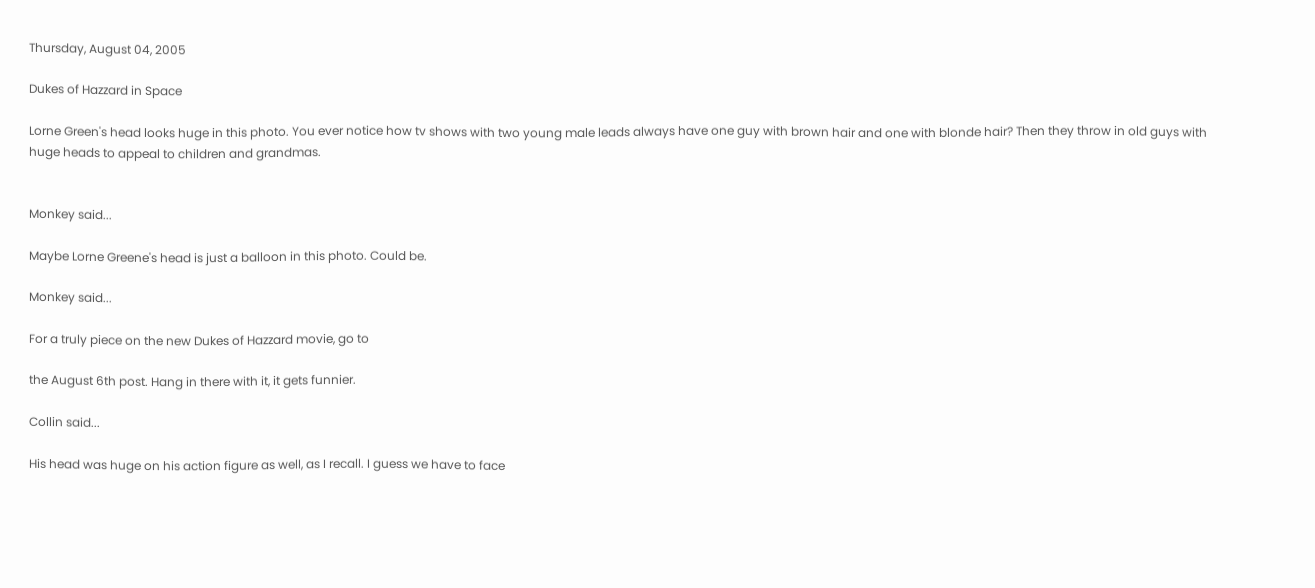Thursday, August 04, 2005

Dukes of Hazzard in Space

Lorne Green's head looks huge in this photo. You ever notice how tv shows with two young male leads always have one guy with brown hair and one with blonde hair? Then they throw in old guys with huge heads to appeal to children and grandmas.


Monkey said...

Maybe Lorne Greene's head is just a balloon in this photo. Could be.

Monkey said...

For a truly piece on the new Dukes of Hazzard movie, go to

the August 6th post. Hang in there with it, it gets funnier.

Collin said...

His head was huge on his action figure as well, as I recall. I guess we have to face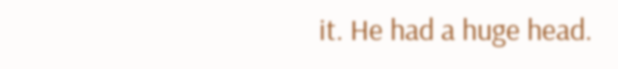it. He had a huge head.